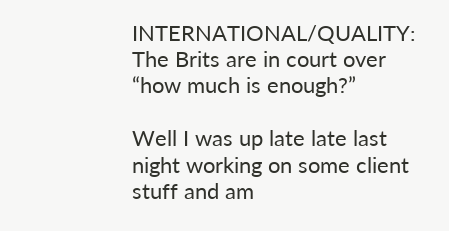INTERNATIONAL/QUALITY: The Brits are in court over “how much is enough?”

Well I was up late late last night working on some client stuff and am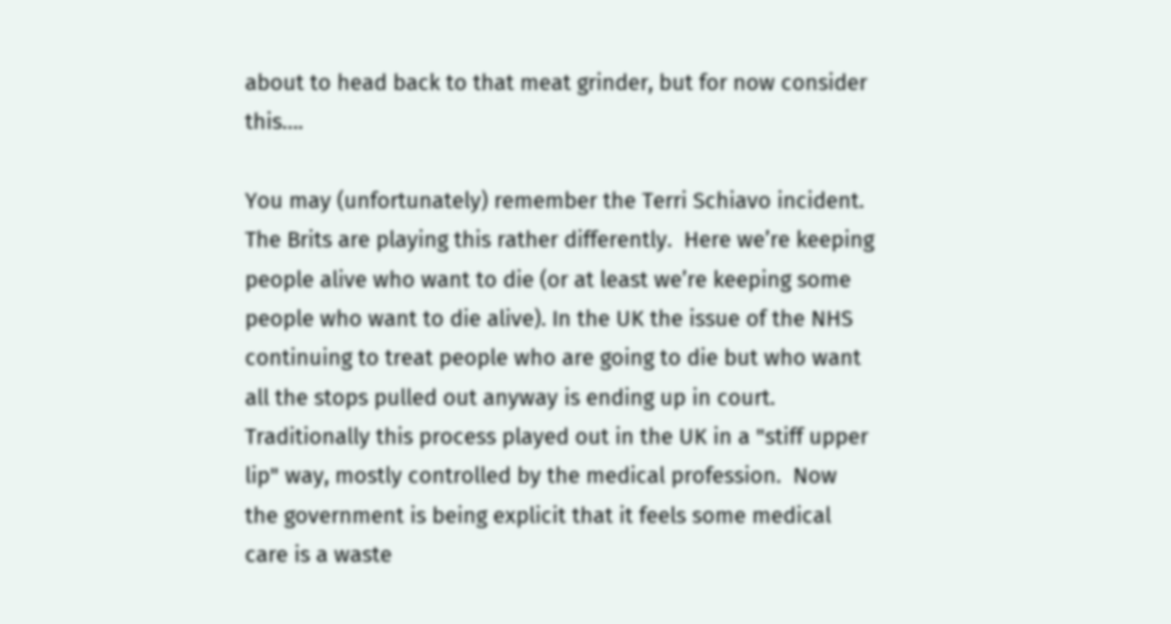about to head back to that meat grinder, but for now consider this….

You may (unfortunately) remember the Terri Schiavo incident.  The Brits are playing this rather differently.  Here we’re keeping people alive who want to die (or at least we’re keeping some people who want to die alive). In the UK the issue of the NHS continuing to treat people who are going to die but who want all the stops pulled out anyway is ending up in court. Traditionally this process played out in the UK in a "stiff upper lip" way, mostly controlled by the medical profession.  Now the government is being explicit that it feels some medical care is a waste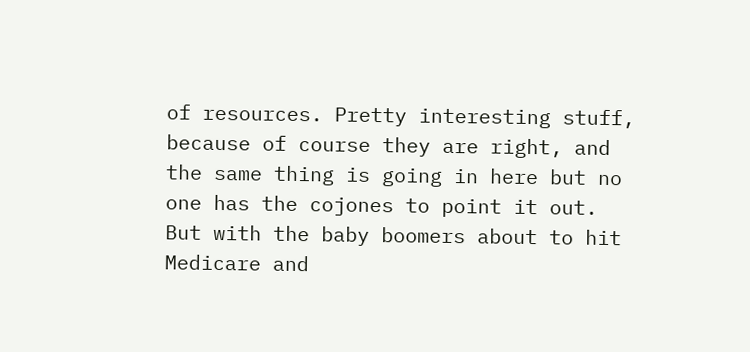of resources. Pretty interesting stuff, because of course they are right, and the same thing is going in here but no one has the cojones to point it out.  But with the baby boomers about to hit Medicare and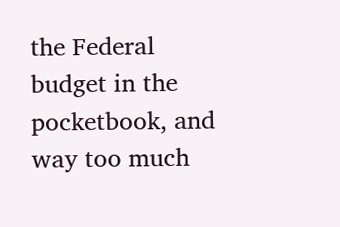the Federal budget in the pocketbook, and way too much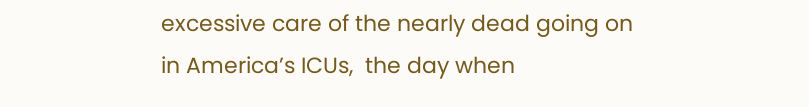excessive care of the nearly dead going on in America’s ICUs,  the day when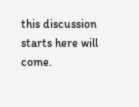this discussion starts here will come.